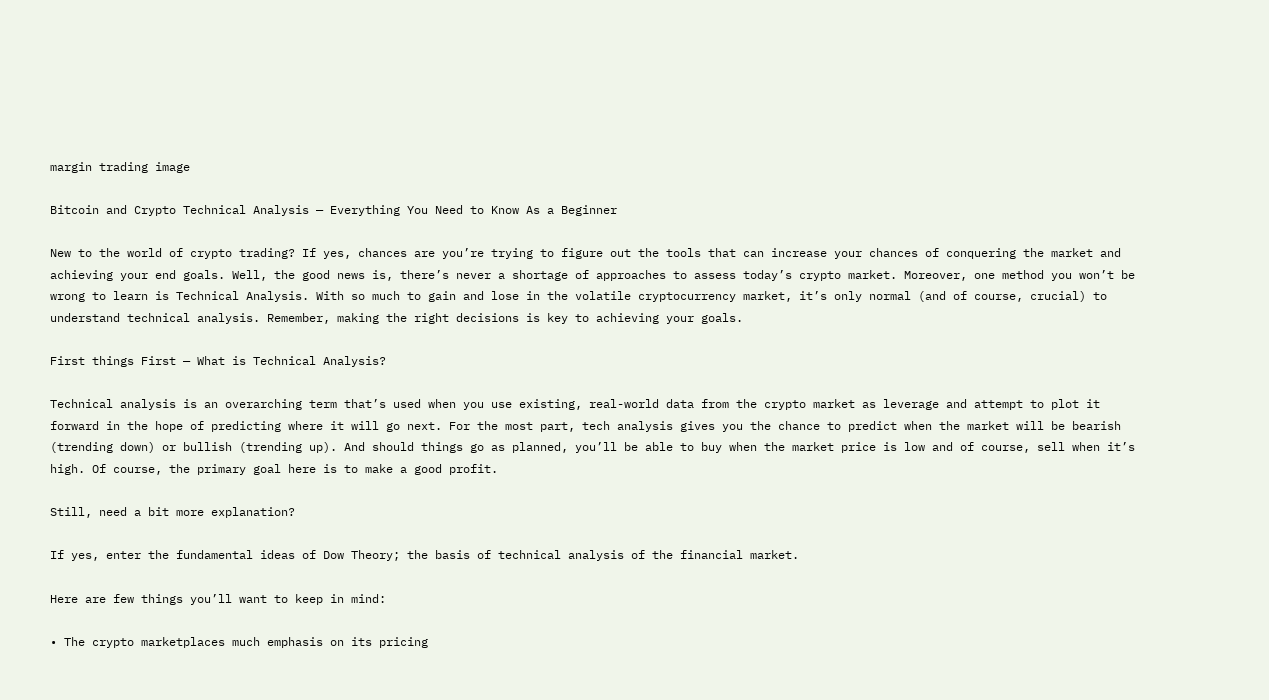margin trading image

Bitcoin and Crypto Technical Analysis — Everything You Need to Know As a Beginner

New to the world of crypto trading? If yes, chances are you’re trying to figure out the tools that can increase your chances of conquering the market and achieving your end goals. Well, the good news is, there’s never a shortage of approaches to assess today’s crypto market. Moreover, one method you won’t be wrong to learn is Technical Analysis. With so much to gain and lose in the volatile cryptocurrency market, it’s only normal (and of course, crucial) to understand technical analysis. Remember, making the right decisions is key to achieving your goals.

First things First — What is Technical Analysis?

Technical analysis is an overarching term that’s used when you use existing, real-world data from the crypto market as leverage and attempt to plot it forward in the hope of predicting where it will go next. For the most part, tech analysis gives you the chance to predict when the market will be bearish (trending down) or bullish (trending up). And should things go as planned, you’ll be able to buy when the market price is low and of course, sell when it’s high. Of course, the primary goal here is to make a good profit.

Still, need a bit more explanation?

If yes, enter the fundamental ideas of Dow Theory; the basis of technical analysis of the financial market.

Here are few things you’ll want to keep in mind:

• The crypto marketplaces much emphasis on its pricing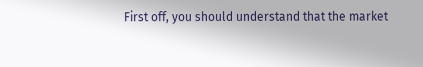First off, you should understand that the market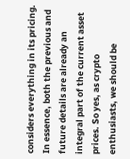considers everything in its pricing. In essence, both the previous and future details are already an integral part of the current asset prices. So yes, as crypto enthusiasts, we should be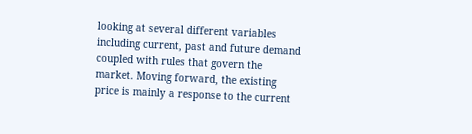looking at several different variables including current, past and future demand coupled with rules that govern the market. Moving forward, the existing price is mainly a response to the current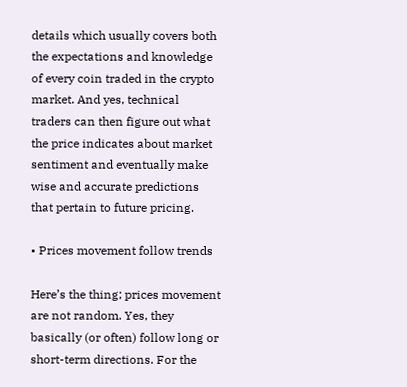details which usually covers both the expectations and knowledge of every coin traded in the crypto market. And yes, technical traders can then figure out what the price indicates about market sentiment and eventually make wise and accurate predictions that pertain to future pricing.

• Prices movement follow trends

Here’s the thing; prices movement are not random. Yes, they basically (or often) follow long or short-term directions. For the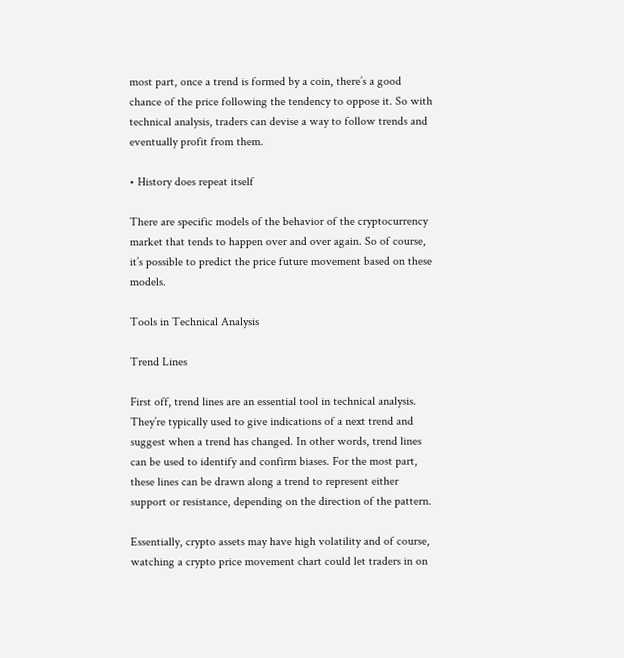most part, once a trend is formed by a coin, there’s a good chance of the price following the tendency to oppose it. So with technical analysis, traders can devise a way to follow trends and eventually profit from them.

• History does repeat itself

There are specific models of the behavior of the cryptocurrency market that tends to happen over and over again. So of course, it’s possible to predict the price future movement based on these models.

Tools in Technical Analysis

Trend Lines

First off, trend lines are an essential tool in technical analysis. They’re typically used to give indications of a next trend and suggest when a trend has changed. In other words, trend lines can be used to identify and confirm biases. For the most part, these lines can be drawn along a trend to represent either support or resistance, depending on the direction of the pattern.

Essentially, crypto assets may have high volatility and of course, watching a crypto price movement chart could let traders in on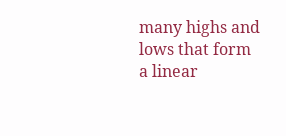many highs and lows that form a linear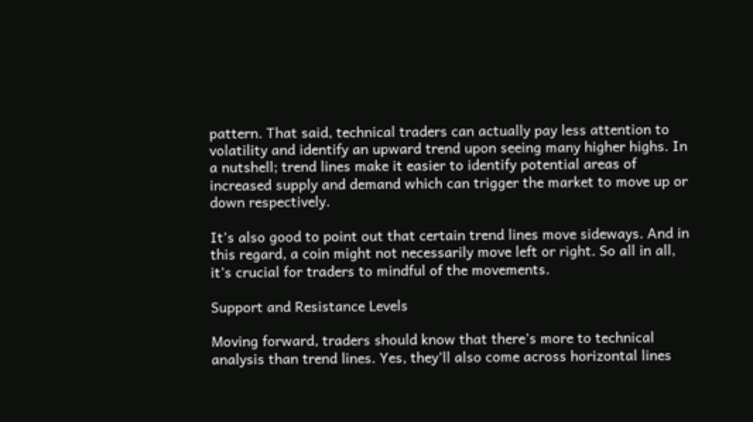pattern. That said, technical traders can actually pay less attention to volatility and identify an upward trend upon seeing many higher highs. In a nutshell; trend lines make it easier to identify potential areas of increased supply and demand which can trigger the market to move up or down respectively.

It’s also good to point out that certain trend lines move sideways. And in this regard, a coin might not necessarily move left or right. So all in all, it’s crucial for traders to mindful of the movements.

Support and Resistance Levels

Moving forward, traders should know that there’s more to technical analysis than trend lines. Yes, they’ll also come across horizontal lines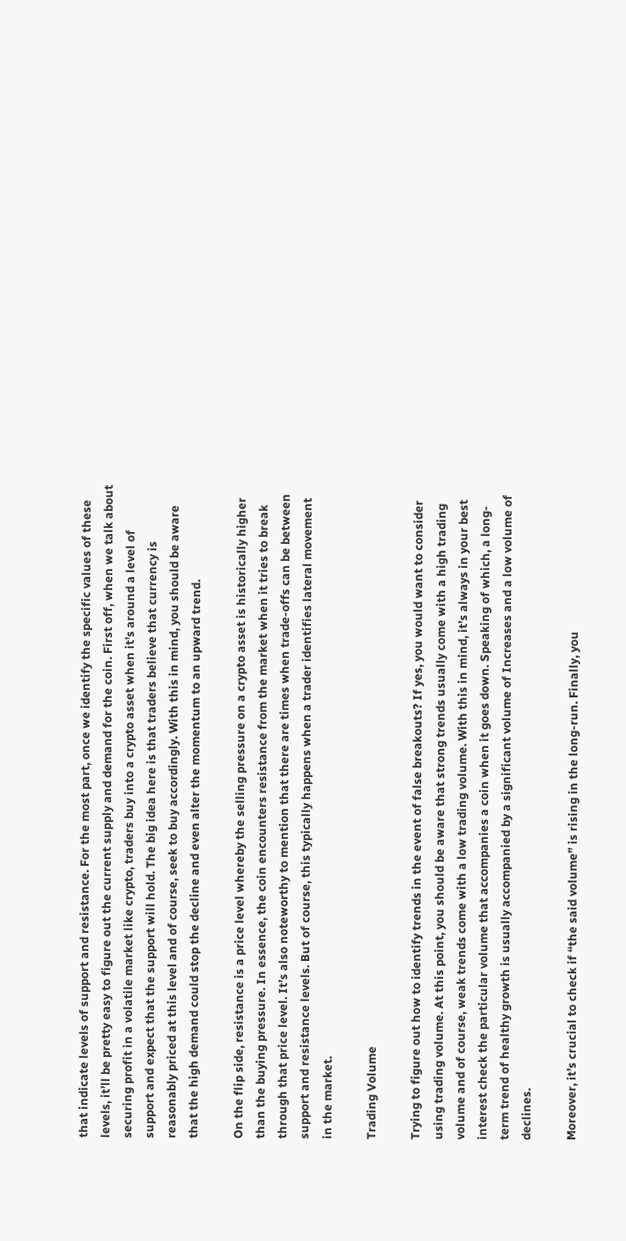that indicate levels of support and resistance. For the most part, once we identify the specific values of these levels, it’ll be pretty easy to figure out the current supply and demand for the coin. First off, when we talk about securing profit in a volatile market like crypto, traders buy into a crypto asset when it’s around a level of support and expect that the support will hold. The big idea here is that traders believe that currency is reasonably priced at this level and of course, seek to buy accordingly. With this in mind, you should be aware that the high demand could stop the decline and even alter the momentum to an upward trend.

On the flip side, resistance is a price level whereby the selling pressure on a crypto asset is historically higher than the buying pressure. In essence, the coin encounters resistance from the market when it tries to break through that price level. It’s also noteworthy to mention that there are times when trade-offs can be between support and resistance levels. But of course, this typically happens when a trader identifies lateral movement in the market.

Trading Volume

Trying to figure out how to identify trends in the event of false breakouts? If yes, you would want to consider using trading volume. At this point, you should be aware that strong trends usually come with a high trading volume and of course, weak trends come with a low trading volume. With this in mind, it’s always in your best interest check the particular volume that accompanies a coin when it goes down. Speaking of which, a long-term trend of healthy growth is usually accompanied by a significant volume of Increases and a low volume of declines.

Moreover, it’s crucial to check if “the said volume” is rising in the long-run. Finally, you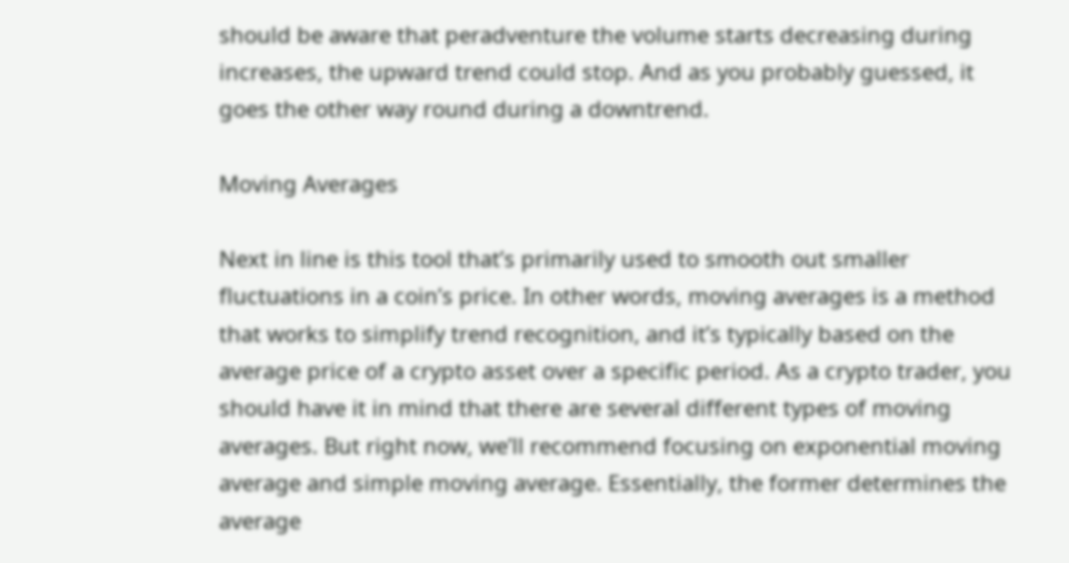should be aware that peradventure the volume starts decreasing during increases, the upward trend could stop. And as you probably guessed, it goes the other way round during a downtrend.

Moving Averages

Next in line is this tool that’s primarily used to smooth out smaller fluctuations in a coin’s price. In other words, moving averages is a method that works to simplify trend recognition, and it’s typically based on the average price of a crypto asset over a specific period. As a crypto trader, you should have it in mind that there are several different types of moving averages. But right now, we’ll recommend focusing on exponential moving average and simple moving average. Essentially, the former determines the average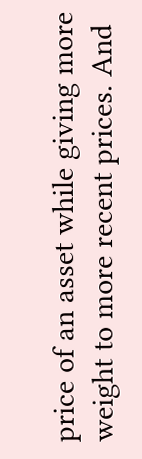price of an asset while giving more weight to more recent prices. And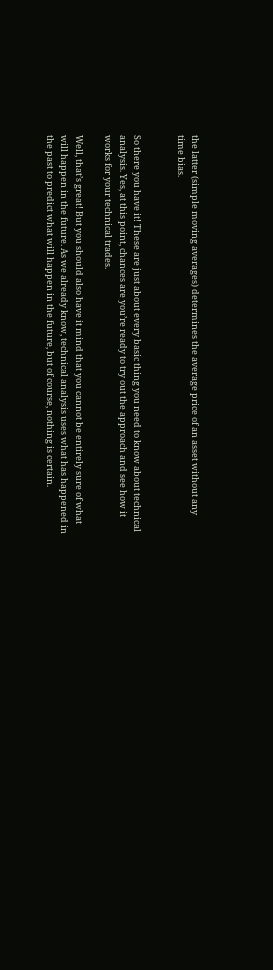the latter (simple moving averages) determines the average price of an asset without any time bias.


So there you have it! These are just about every basic thing you need to know about technical analysis. Yes, at this point, chances are you’re ready to try out the approach and see how it works for your technical trades.

Well, that’s great! But you should also have it mind that you cannot be entirely sure of what will happen in the future. As we already know, technical analysis uses what has happened in the past to predict what will happen in the future, but of course, nothing is certain.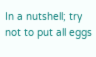In a nutshell; try not to put all eggs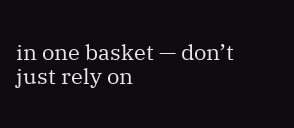in one basket — don’t just rely on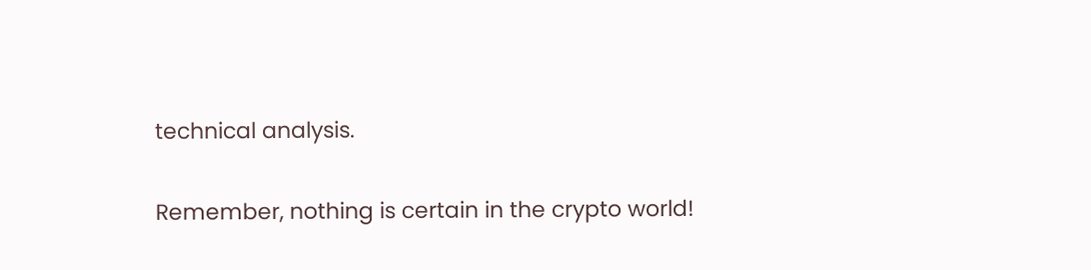technical analysis.

Remember, nothing is certain in the crypto world!